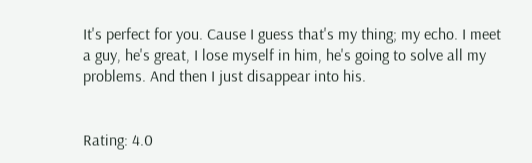It's perfect for you. Cause I guess that's my thing; my echo. I meet a guy, he's great, I lose myself in him, he's going to solve all my problems. And then I just disappear into his.


Rating: 4.0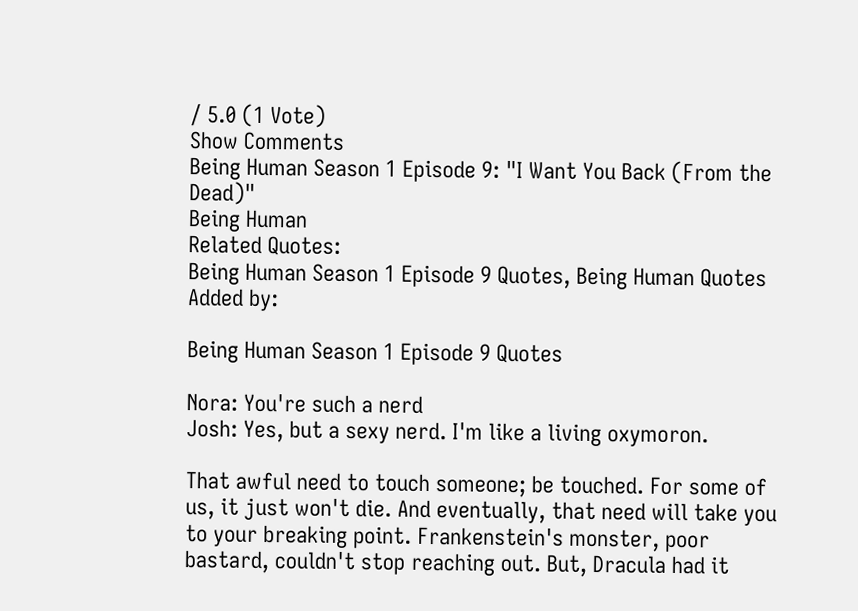/ 5.0 (1 Vote)
Show Comments
Being Human Season 1 Episode 9: "I Want You Back (From the Dead)"
Being Human
Related Quotes:
Being Human Season 1 Episode 9 Quotes, Being Human Quotes
Added by:

Being Human Season 1 Episode 9 Quotes

Nora: You're such a nerd
Josh: Yes, but a sexy nerd. I'm like a living oxymoron.

That awful need to touch someone; be touched. For some of us, it just won't die. And eventually, that need will take you to your breaking point. Frankenstein's monster, poor bastard, couldn't stop reaching out. But, Dracula had it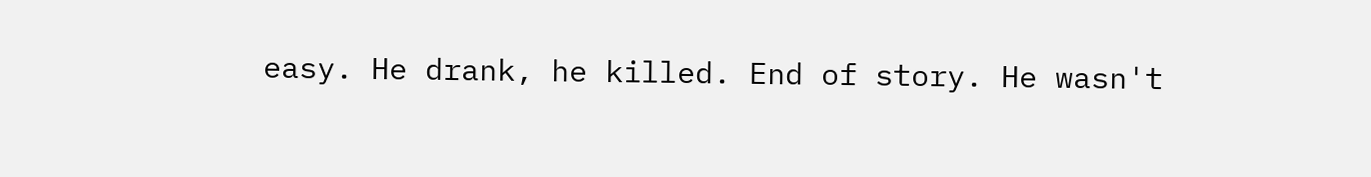easy. He drank, he killed. End of story. He wasn't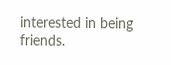interested in being friends.